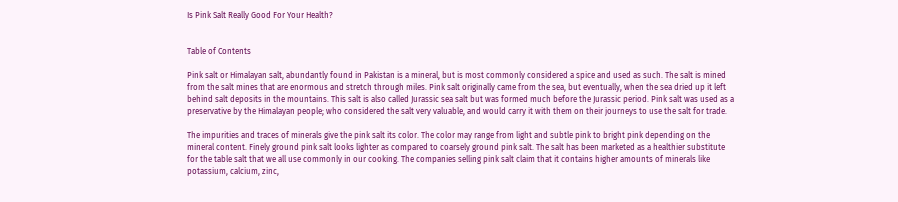Is Pink Salt Really Good For Your Health?


Table of Contents

Pink salt or Himalayan salt, abundantly found in Pakistan is a mineral, but is most commonly considered a spice and used as such. The salt is mined from the salt mines that are enormous and stretch through miles. Pink salt originally came from the sea, but eventually, when the sea dried up it left behind salt deposits in the mountains. This salt is also called Jurassic sea salt but was formed much before the Jurassic period. Pink salt was used as a preservative by the Himalayan people; who considered the salt very valuable, and would carry it with them on their journeys to use the salt for trade.

The impurities and traces of minerals give the pink salt its color. The color may range from light and subtle pink to bright pink depending on the mineral content. Finely ground pink salt looks lighter as compared to coarsely ground pink salt. The salt has been marketed as a healthier substitute for the table salt that we all use commonly in our cooking. The companies selling pink salt claim that it contains higher amounts of minerals like potassium, calcium, zinc,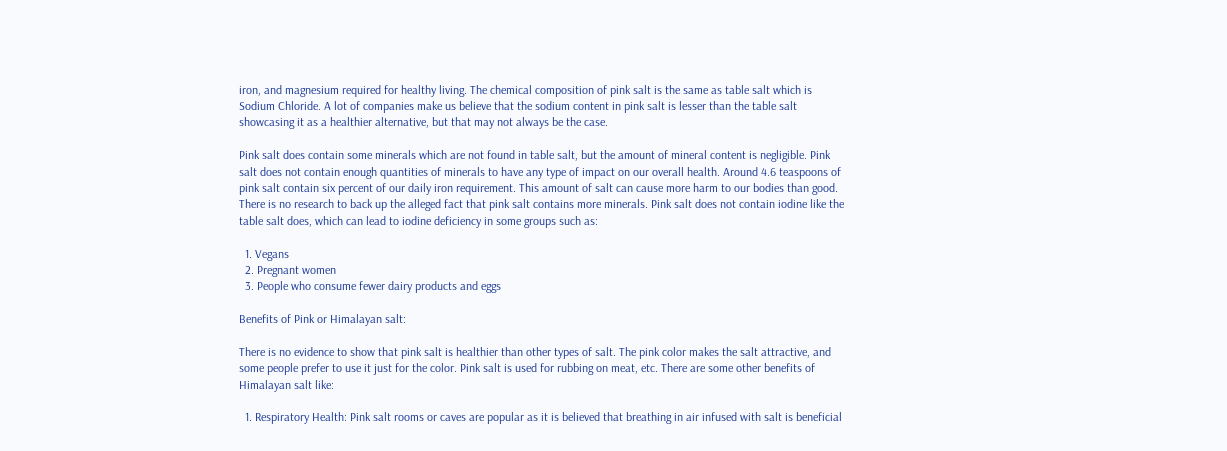iron, and magnesium required for healthy living. The chemical composition of pink salt is the same as table salt which is Sodium Chloride. A lot of companies make us believe that the sodium content in pink salt is lesser than the table salt showcasing it as a healthier alternative, but that may not always be the case.

Pink salt does contain some minerals which are not found in table salt, but the amount of mineral content is negligible. Pink salt does not contain enough quantities of minerals to have any type of impact on our overall health. Around 4.6 teaspoons of pink salt contain six percent of our daily iron requirement. This amount of salt can cause more harm to our bodies than good. There is no research to back up the alleged fact that pink salt contains more minerals. Pink salt does not contain iodine like the table salt does, which can lead to iodine deficiency in some groups such as:

  1. Vegans
  2. Pregnant women
  3. People who consume fewer dairy products and eggs

Benefits of Pink or Himalayan salt:

There is no evidence to show that pink salt is healthier than other types of salt. The pink color makes the salt attractive, and some people prefer to use it just for the color. Pink salt is used for rubbing on meat, etc. There are some other benefits of Himalayan salt like:

  1. Respiratory Health: Pink salt rooms or caves are popular as it is believed that breathing in air infused with salt is beneficial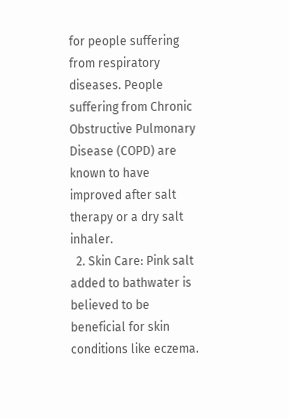for people suffering from respiratory diseases. People suffering from Chronic Obstructive Pulmonary Disease (COPD) are known to have improved after salt therapy or a dry salt inhaler.
  2. Skin Care: Pink salt added to bathwater is believed to be beneficial for skin conditions like eczema.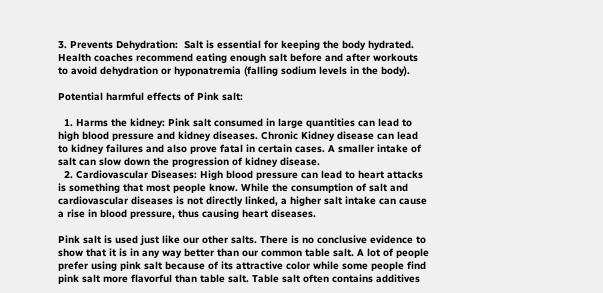3. Prevents Dehydration:  Salt is essential for keeping the body hydrated. Health coaches recommend eating enough salt before and after workouts to avoid dehydration or hyponatremia (falling sodium levels in the body).

Potential harmful effects of Pink salt:

  1. Harms the kidney: Pink salt consumed in large quantities can lead to high blood pressure and kidney diseases. Chronic Kidney disease can lead to kidney failures and also prove fatal in certain cases. A smaller intake of salt can slow down the progression of kidney disease.
  2. Cardiovascular Diseases: High blood pressure can lead to heart attacks is something that most people know. While the consumption of salt and cardiovascular diseases is not directly linked, a higher salt intake can cause a rise in blood pressure, thus causing heart diseases.

Pink salt is used just like our other salts. There is no conclusive evidence to show that it is in any way better than our common table salt. A lot of people prefer using pink salt because of its attractive color while some people find pink salt more flavorful than table salt. Table salt often contains additives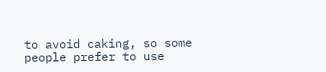to avoid caking, so some people prefer to use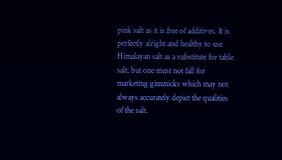pink salt as it is free of additives. It is perfectly alright and healthy to use Himalayan salt as a substitute for table salt, but one must not fall for marketing gimmicks which may not always accurately depict the qualities of the salt.